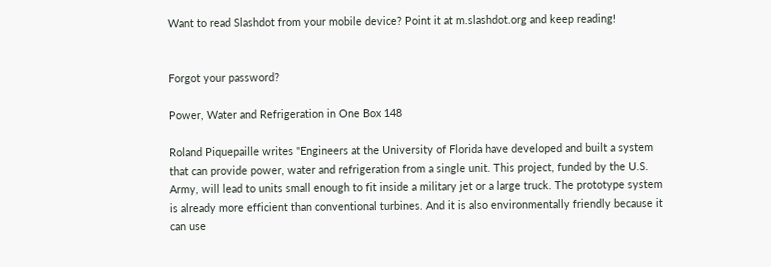Want to read Slashdot from your mobile device? Point it at m.slashdot.org and keep reading!


Forgot your password?

Power, Water and Refrigeration in One Box 148

Roland Piquepaille writes "Engineers at the University of Florida have developed and built a system that can provide power, water and refrigeration from a single unit. This project, funded by the U.S. Army, will lead to units small enough to fit inside a military jet or a large truck. The prototype system is already more efficient than conventional turbines. And it is also environmentally friendly because it can use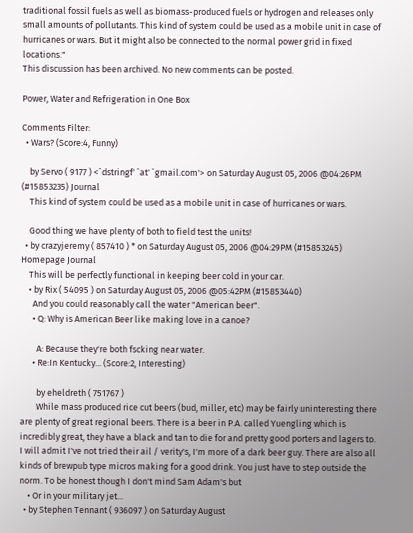traditional fossil fuels as well as biomass-produced fuels or hydrogen and releases only small amounts of pollutants. This kind of system could be used as a mobile unit in case of hurricanes or wars. But it might also be connected to the normal power grid in fixed locations."
This discussion has been archived. No new comments can be posted.

Power, Water and Refrigeration in One Box

Comments Filter:
  • Wars? (Score:4, Funny)

    by Servo ( 9177 ) <`dstringf' `at' `gmail.com'> on Saturday August 05, 2006 @04:26PM (#15853235) Journal
    This kind of system could be used as a mobile unit in case of hurricanes or wars.

    Good thing we have plenty of both to field test the units!
  • by crazyjeremy ( 857410 ) * on Saturday August 05, 2006 @04:29PM (#15853245) Homepage Journal
    This will be perfectly functional in keeping beer cold in your car.
    • by Rix ( 54095 ) on Saturday August 05, 2006 @05:42PM (#15853440)
      And you could reasonably call the water "American beer".
      • Q: Why is American Beer like making love in a canoe?

        A: Because they're both fscking near water.
      • Re:In Kentucky... (Score:2, Interesting)

        by eheldreth ( 751767 )
        While mass produced rice cut beers (bud, miller, etc) may be fairly uninteresting there are plenty of great regional beers. There is a beer in P.A. called Yuengling which is incredibly great, they have a black and tan to die for and pretty good porters and lagers to. I will admit I've not tried their ail / verity's, I'm more of a dark beer guy. There are also all kinds of brewpub type micros making for a good drink. You just have to step outside the norm. To be honest though I don't mind Sam Adam's but
    • Or in your military jet...
  • by Stephen Tennant ( 936097 ) on Saturday August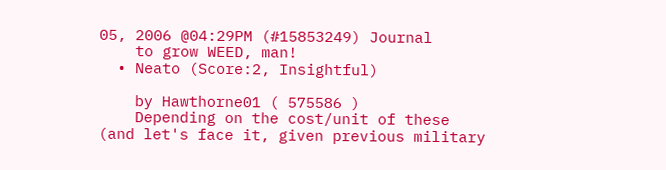05, 2006 @04:29PM (#15853249) Journal
    to grow WEED, man!
  • Neato (Score:2, Insightful)

    by Hawthorne01 ( 575586 )
    Depending on the cost/unit of these (and let's face it, given previous military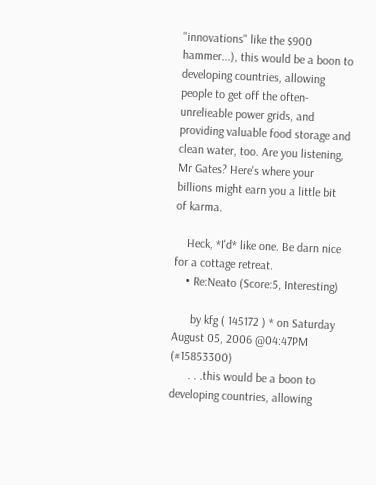"innovations" like the $900 hammer...), this would be a boon to developing countries, allowing people to get off the often-unrelieable power grids, and providing valuable food storage and clean water, too. Are you listening, Mr Gates? Here's where your billions might earn you a little bit of karma.

    Heck, *I'd* like one. Be darn nice for a cottage retreat.
    • Re:Neato (Score:5, Interesting)

      by kfg ( 145172 ) * on Saturday August 05, 2006 @04:47PM (#15853300)
      . . .this would be a boon to developing countries, allowing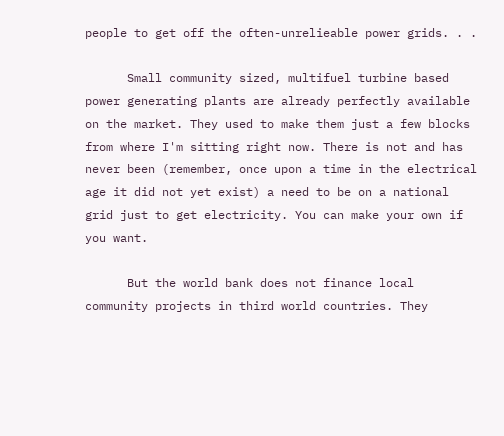people to get off the often-unrelieable power grids. . .

      Small community sized, multifuel turbine based power generating plants are already perfectly available on the market. They used to make them just a few blocks from where I'm sitting right now. There is not and has never been (remember, once upon a time in the electrical age it did not yet exist) a need to be on a national grid just to get electricity. You can make your own if you want.

      But the world bank does not finance local community projects in third world countries. They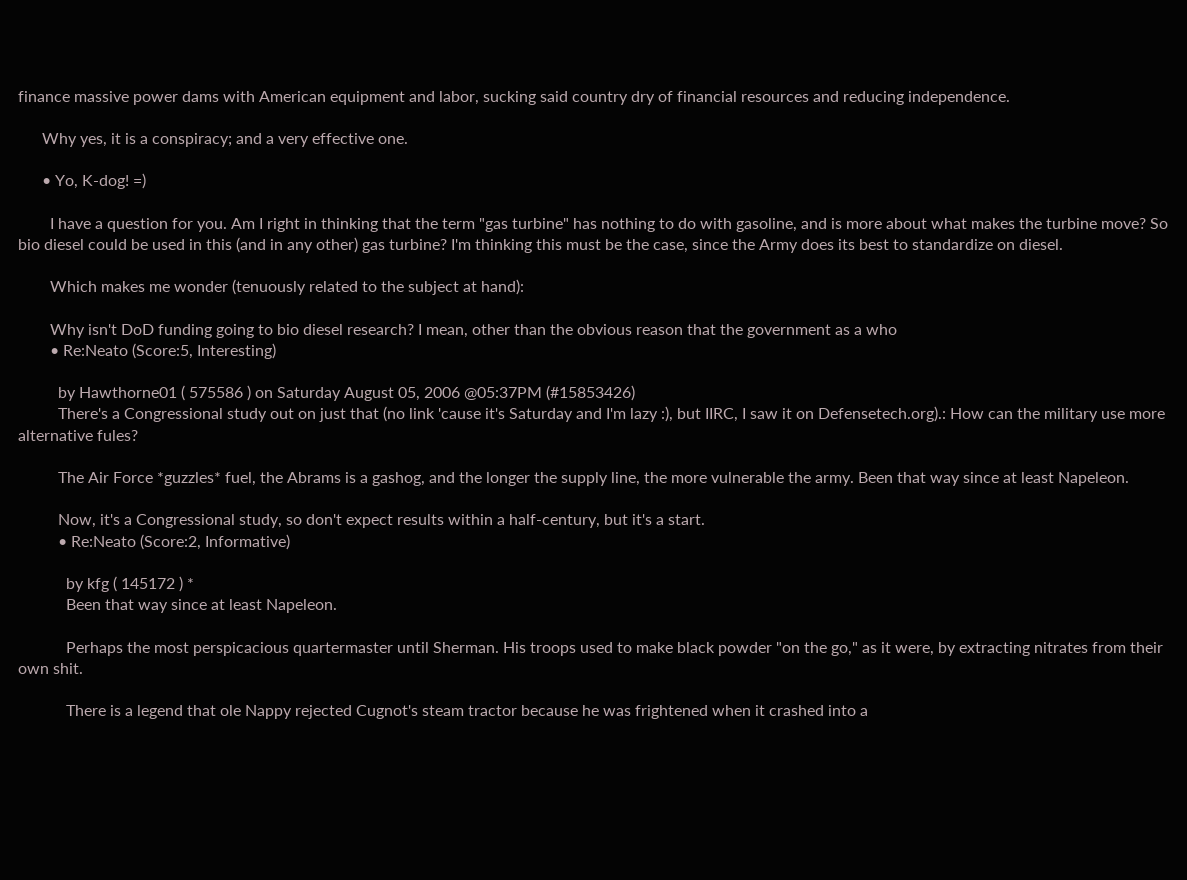finance massive power dams with American equipment and labor, sucking said country dry of financial resources and reducing independence.

      Why yes, it is a conspiracy; and a very effective one.

      • Yo, K-dog! =)

        I have a question for you. Am I right in thinking that the term "gas turbine" has nothing to do with gasoline, and is more about what makes the turbine move? So bio diesel could be used in this (and in any other) gas turbine? I'm thinking this must be the case, since the Army does its best to standardize on diesel.

        Which makes me wonder (tenuously related to the subject at hand):

        Why isn't DoD funding going to bio diesel research? I mean, other than the obvious reason that the government as a who
        • Re:Neato (Score:5, Interesting)

          by Hawthorne01 ( 575586 ) on Saturday August 05, 2006 @05:37PM (#15853426)
          There's a Congressional study out on just that (no link 'cause it's Saturday and I'm lazy :), but IIRC, I saw it on Defensetech.org).: How can the military use more alternative fules?

          The Air Force *guzzles* fuel, the Abrams is a gashog, and the longer the supply line, the more vulnerable the army. Been that way since at least Napeleon.

          Now, it's a Congressional study, so don't expect results within a half-century, but it's a start.
          • Re:Neato (Score:2, Informative)

            by kfg ( 145172 ) *
            Been that way since at least Napeleon.

            Perhaps the most perspicacious quartermaster until Sherman. His troops used to make black powder "on the go," as it were, by extracting nitrates from their own shit.

            There is a legend that ole Nappy rejected Cugnot's steam tractor because he was frightened when it crashed into a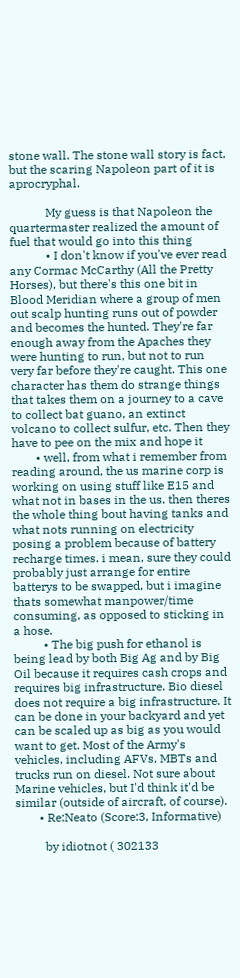stone wall. The stone wall story is fact, but the scaring Napoleon part of it is aprocryphal.

            My guess is that Napoleon the quartermaster realized the amount of fuel that would go into this thing
            • I don't know if you've ever read any Cormac McCarthy (All the Pretty Horses), but there's this one bit in Blood Meridian where a group of men out scalp hunting runs out of powder and becomes the hunted. They're far enough away from the Apaches they were hunting to run, but not to run very far before they're caught. This one character has them do strange things that takes them on a journey to a cave to collect bat guano, an extinct volcano to collect sulfur, etc. Then they have to pee on the mix and hope it
        • well, from what i remember from reading around, the us marine corp is working on using stuff like E15 and what not in bases in the us. then theres the whole thing bout having tanks and what nots running on electricity posing a problem because of battery recharge times. i mean, sure they could probably just arrange for entire batterys to be swapped, but i imagine thats somewhat manpower/time consuming, as opposed to sticking in a hose.
          • The big push for ethanol is being lead by both Big Ag and by Big Oil because it requires cash crops and requires big infrastructure. Bio diesel does not require a big infrastructure. It can be done in your backyard and yet can be scaled up as big as you would want to get. Most of the Army's vehicles, including AFVs, MBTs and trucks run on diesel. Not sure about Marine vehicles, but I'd think it'd be similar (outside of aircraft, of course).
        • Re:Neato (Score:3, Informative)

          by idiotnot ( 302133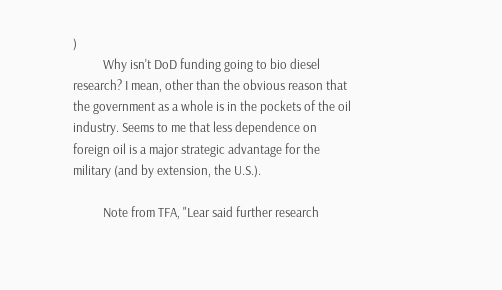)
          Why isn't DoD funding going to bio diesel research? I mean, other than the obvious reason that the government as a whole is in the pockets of the oil industry. Seems to me that less dependence on foreign oil is a major strategic advantage for the military (and by extension, the U.S.).

          Note from TFA, "Lear said further research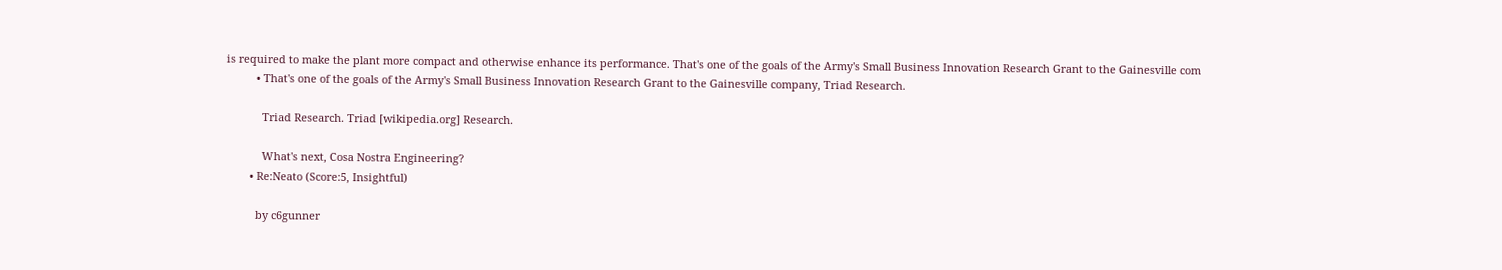is required to make the plant more compact and otherwise enhance its performance. That's one of the goals of the Army's Small Business Innovation Research Grant to the Gainesville com
          • That's one of the goals of the Army's Small Business Innovation Research Grant to the Gainesville company, Triad Research.

            Triad Research. Triad [wikipedia.org] Research.

            What's next, Cosa Nostra Engineering?
        • Re:Neato (Score:5, Insightful)

          by c6gunner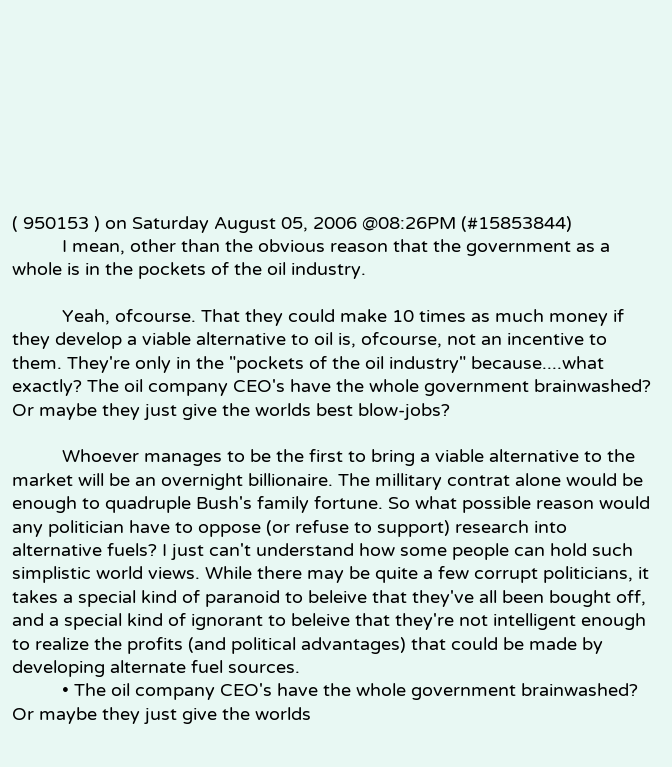( 950153 ) on Saturday August 05, 2006 @08:26PM (#15853844)
          I mean, other than the obvious reason that the government as a whole is in the pockets of the oil industry.

          Yeah, ofcourse. That they could make 10 times as much money if they develop a viable alternative to oil is, ofcourse, not an incentive to them. They're only in the "pockets of the oil industry" because....what exactly? The oil company CEO's have the whole government brainwashed? Or maybe they just give the worlds best blow-jobs?

          Whoever manages to be the first to bring a viable alternative to the market will be an overnight billionaire. The millitary contrat alone would be enough to quadruple Bush's family fortune. So what possible reason would any politician have to oppose (or refuse to support) research into alternative fuels? I just can't understand how some people can hold such simplistic world views. While there may be quite a few corrupt politicians, it takes a special kind of paranoid to beleive that they've all been bought off, and a special kind of ignorant to beleive that they're not intelligent enough to realize the profits (and political advantages) that could be made by developing alternate fuel sources.
          • The oil company CEO's have the whole government brainwashed? Or maybe they just give the worlds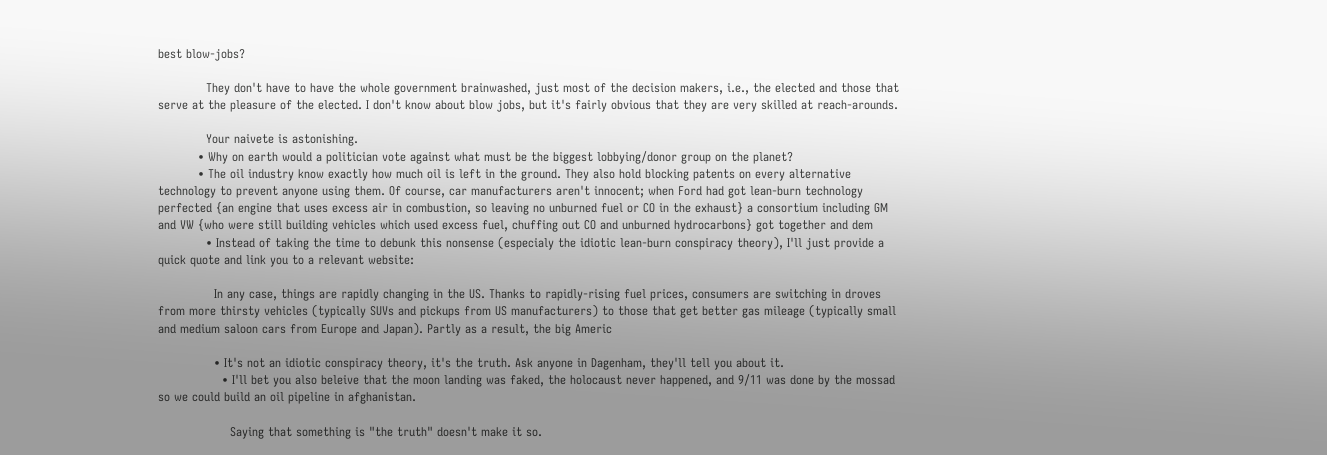best blow-jobs?

            They don't have to have the whole government brainwashed, just most of the decision makers, i.e., the elected and those that serve at the pleasure of the elected. I don't know about blow jobs, but it's fairly obvious that they are very skilled at reach-arounds.

            Your naivete is astonishing.
          • Why on earth would a politician vote against what must be the biggest lobbying/donor group on the planet?
          • The oil industry know exactly how much oil is left in the ground. They also hold blocking patents on every alternative technology to prevent anyone using them. Of course, car manufacturers aren't innocent; when Ford had got lean-burn technology perfected {an engine that uses excess air in combustion, so leaving no unburned fuel or CO in the exhaust} a consortium including GM and VW {who were still building vehicles which used excess fuel, chuffing out CO and unburned hydrocarbons} got together and dem
            • Instead of taking the time to debunk this nonsense (especialy the idiotic lean-burn conspiracy theory), I'll just provide a quick quote and link you to a relevant website:

              In any case, things are rapidly changing in the US. Thanks to rapidly-rising fuel prices, consumers are switching in droves from more thirsty vehicles (typically SUVs and pickups from US manufacturers) to those that get better gas mileage (typically small and medium saloon cars from Europe and Japan). Partly as a result, the big Americ

              • It's not an idiotic conspiracy theory, it's the truth. Ask anyone in Dagenham, they'll tell you about it.
                • I'll bet you also beleive that the moon landing was faked, the holocaust never happened, and 9/11 was done by the mossad so we could build an oil pipeline in afghanistan.

                  Saying that something is "the truth" doesn't make it so.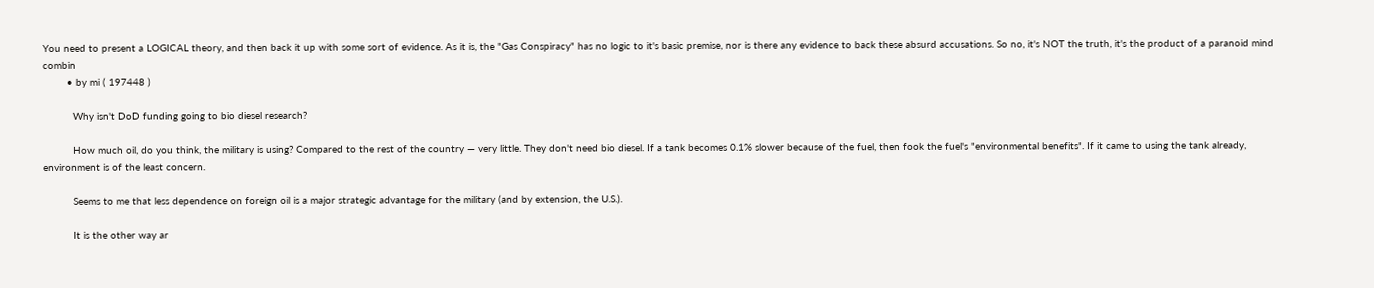You need to present a LOGICAL theory, and then back it up with some sort of evidence. As it is, the "Gas Conspiracy" has no logic to it's basic premise, nor is there any evidence to back these absurd accusations. So no, it's NOT the truth, it's the product of a paranoid mind combin
        • by mi ( 197448 )

          Why isn't DoD funding going to bio diesel research?

          How much oil, do you think, the military is using? Compared to the rest of the country — very little. They don't need bio diesel. If a tank becomes 0.1% slower because of the fuel, then fook the fuel's "environmental benefits". If it came to using the tank already, environment is of the least concern.

          Seems to me that less dependence on foreign oil is a major strategic advantage for the military (and by extension, the U.S.).

          It is the other way ar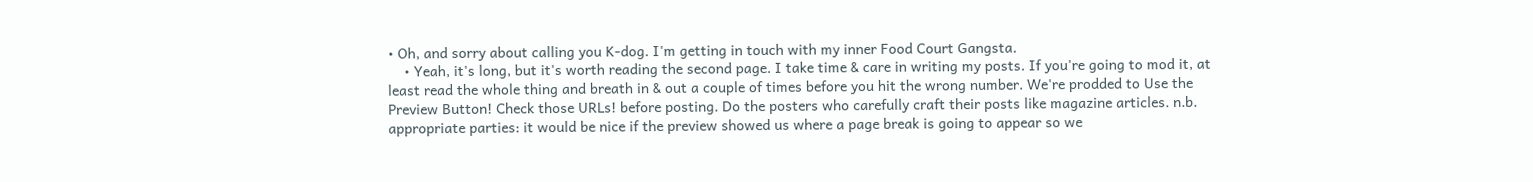• Oh, and sorry about calling you K-dog. I'm getting in touch with my inner Food Court Gangsta.
    • Yeah, it's long, but it's worth reading the second page. I take time & care in writing my posts. If you're going to mod it, at least read the whole thing and breath in & out a couple of times before you hit the wrong number. We're prodded to Use the Preview Button! Check those URLs! before posting. Do the posters who carefully craft their posts like magazine articles. n.b. appropriate parties: it would be nice if the preview showed us where a page break is going to appear so we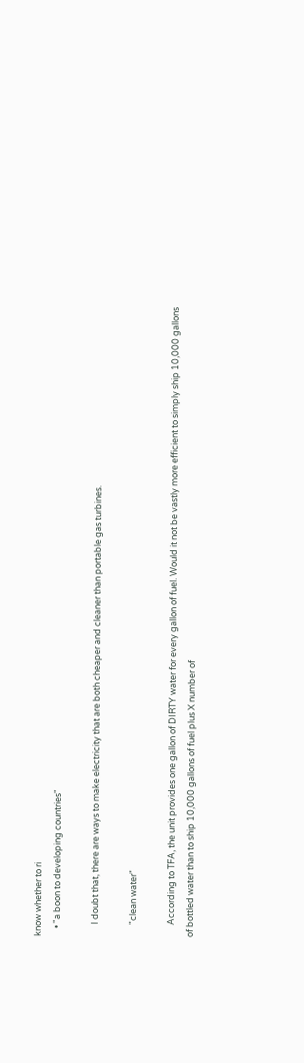know whether to ri
    • "a boon to developing countries"

      I doubt that, there are ways to make electricity that are both cheaper and cleaner than portable gas turbines.

      "clean water"

      According to TFA, the unit provides one gallon of DIRTY water for every gallon of fuel. Would it not be vastly more efficient to simply ship 10,000 gallons of bottled water than to ship 10,000 gallons of fuel plus X number of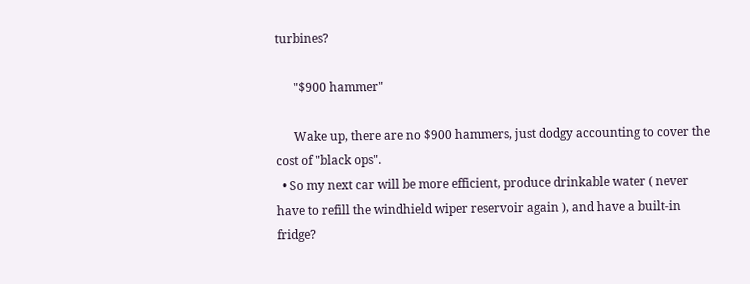turbines?

      "$900 hammer"

      Wake up, there are no $900 hammers, just dodgy accounting to cover the cost of "black ops".
  • So my next car will be more efficient, produce drinkable water ( never have to refill the windhield wiper reservoir again ), and have a built-in fridge?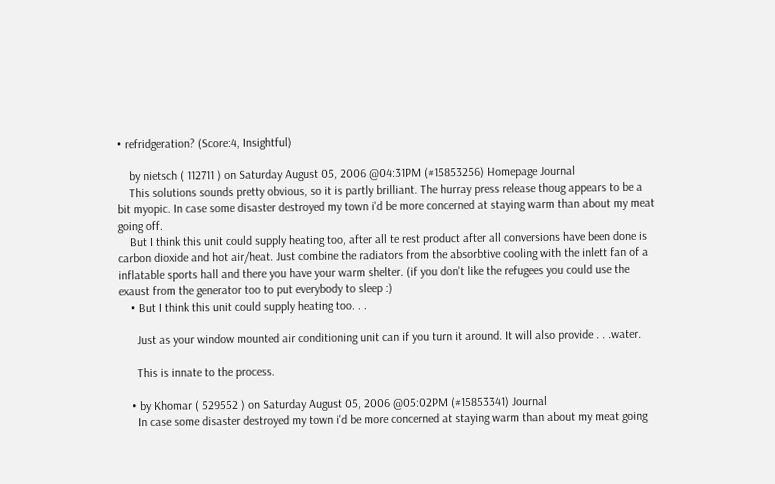• refridgeration? (Score:4, Insightful)

    by nietsch ( 112711 ) on Saturday August 05, 2006 @04:31PM (#15853256) Homepage Journal
    This solutions sounds pretty obvious, so it is partly brilliant. The hurray press release thoug appears to be a bit myopic. In case some disaster destroyed my town i'd be more concerned at staying warm than about my meat going off.
    But I think this unit could supply heating too, after all te rest product after all conversions have been done is carbon dioxide and hot air/heat. Just combine the radiators from the absorbtive cooling with the inlett fan of a inflatable sports hall and there you have your warm shelter. (if you don't like the refugees you could use the exaust from the generator too to put everybody to sleep :)
    • But I think this unit could supply heating too. . .

      Just as your window mounted air conditioning unit can if you turn it around. It will also provide . . .water.

      This is innate to the process.

    • by Khomar ( 529552 ) on Saturday August 05, 2006 @05:02PM (#15853341) Journal
      In case some disaster destroyed my town i'd be more concerned at staying warm than about my meat going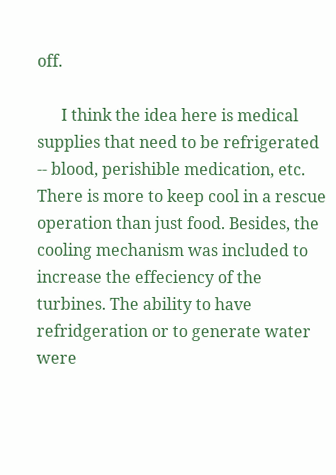off.

      I think the idea here is medical supplies that need to be refrigerated -- blood, perishible medication, etc. There is more to keep cool in a rescue operation than just food. Besides, the cooling mechanism was included to increase the effeciency of the turbines. The ability to have refridgeration or to generate water were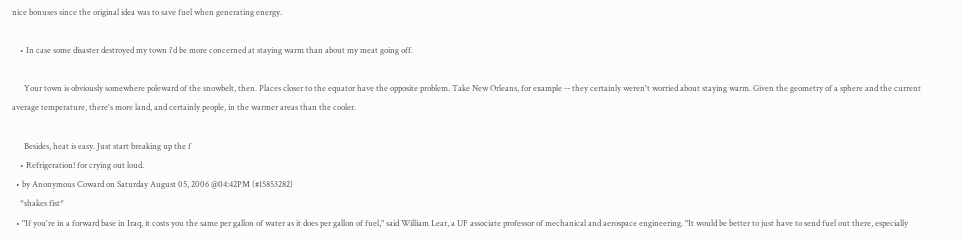nice bonuses since the original idea was to save fuel when generating energy.

    • In case some disaster destroyed my town i'd be more concerned at staying warm than about my meat going off.

      Your town is obviously somewhere poleward of the snowbelt, then. Places closer to the equator have the opposite problem. Take New Orleans, for example -- they certainly weren't worried about staying warm. Given the geometry of a sphere and the current average temperature, there's more land, and certainly people, in the warmer areas than the cooler.

      Besides, heat is easy. Just start breaking up the f
    • Refrigeration! for crying out loud.
  • by Anonymous Coward on Saturday August 05, 2006 @04:42PM (#15853282)
    *shakes fist*
  • "If you're in a forward base in Iraq, it costs you the same per gallon of water as it does per gallon of fuel," said William Lear, a UF associate professor of mechanical and aerospace engineering. "It would be better to just have to send fuel out there, especially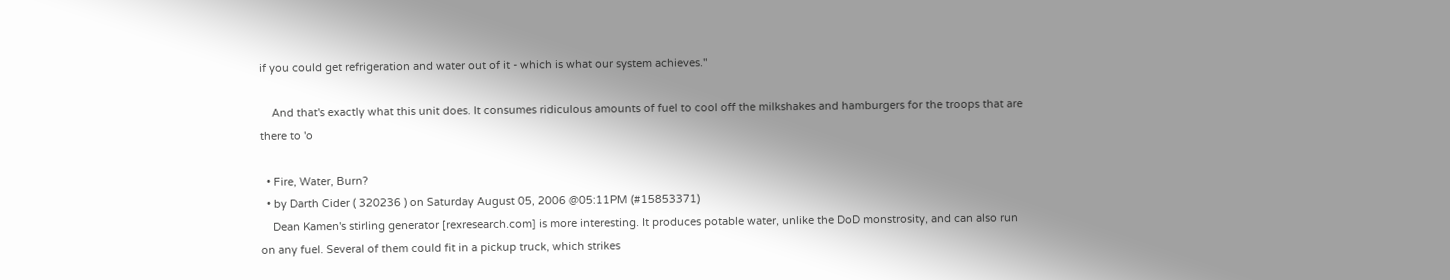if you could get refrigeration and water out of it - which is what our system achieves."

    And that's exactly what this unit does. It consumes ridiculous amounts of fuel to cool off the milkshakes and hamburgers for the troops that are there to 'o

  • Fire, Water, Burn?
  • by Darth Cider ( 320236 ) on Saturday August 05, 2006 @05:11PM (#15853371)
    Dean Kamen's stirling generator [rexresearch.com] is more interesting. It produces potable water, unlike the DoD monstrosity, and can also run on any fuel. Several of them could fit in a pickup truck, which strikes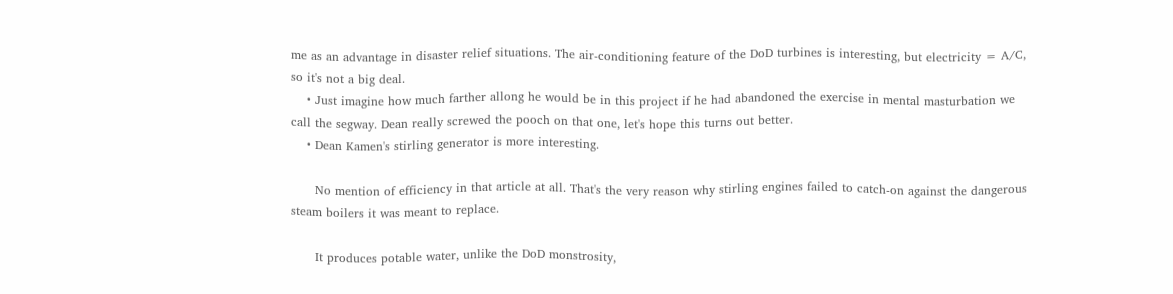me as an advantage in disaster relief situations. The air-conditioning feature of the DoD turbines is interesting, but electricity = A/C, so it's not a big deal.
    • Just imagine how much farther allong he would be in this project if he had abandoned the exercise in mental masturbation we call the segway. Dean really screwed the pooch on that one, let's hope this turns out better.
    • Dean Kamen's stirling generator is more interesting.

      No mention of efficiency in that article at all. That's the very reason why stirling engines failed to catch-on against the dangerous steam boilers it was meant to replace.

      It produces potable water, unlike the DoD monstrosity,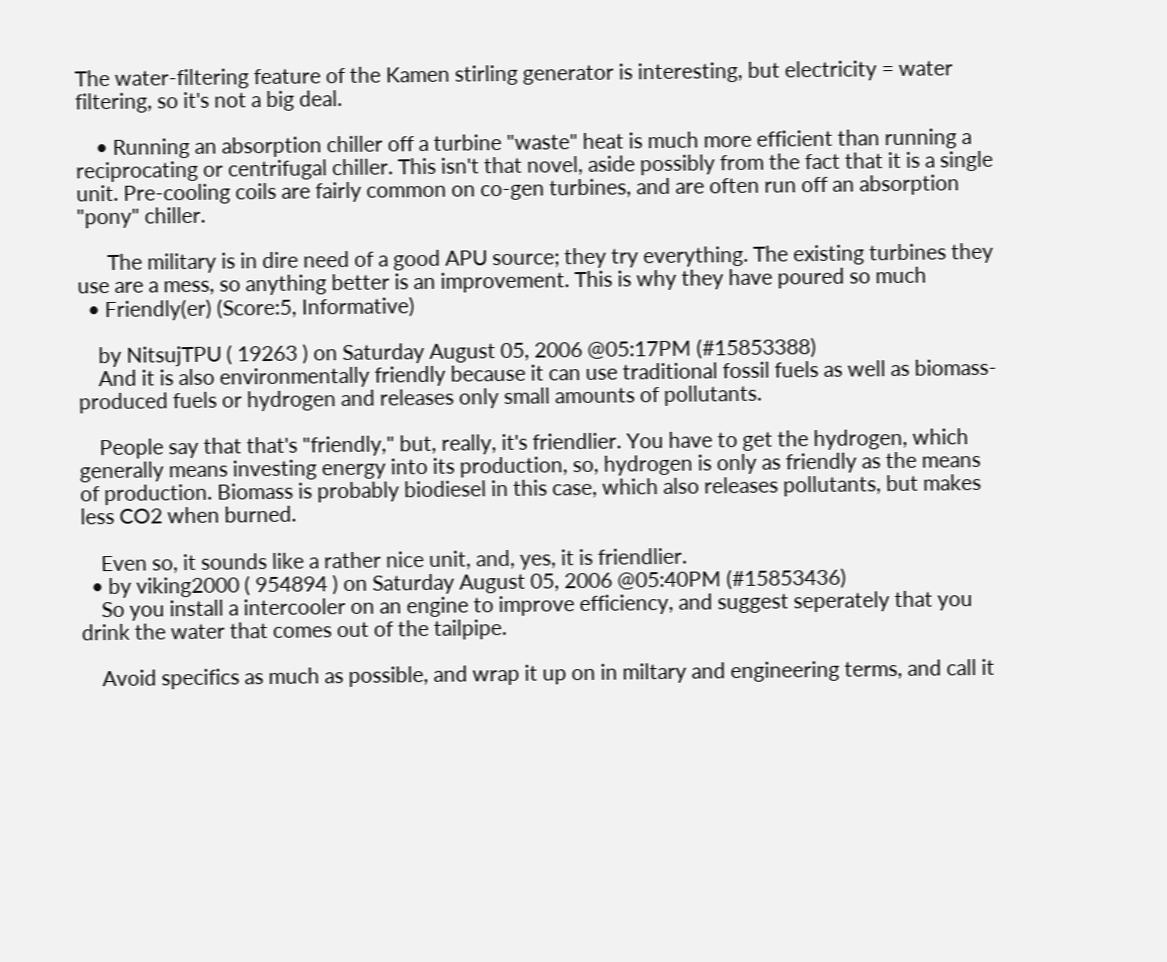The water-filtering feature of the Kamen stirling generator is interesting, but electricity = water filtering, so it's not a big deal.

    • Running an absorption chiller off a turbine "waste" heat is much more efficient than running a reciprocating or centrifugal chiller. This isn't that novel, aside possibly from the fact that it is a single unit. Pre-cooling coils are fairly common on co-gen turbines, and are often run off an absorption "pony" chiller.

      The military is in dire need of a good APU source; they try everything. The existing turbines they use are a mess, so anything better is an improvement. This is why they have poured so much
  • Friendly(er) (Score:5, Informative)

    by NitsujTPU ( 19263 ) on Saturday August 05, 2006 @05:17PM (#15853388)
    And it is also environmentally friendly because it can use traditional fossil fuels as well as biomass-produced fuels or hydrogen and releases only small amounts of pollutants.

    People say that that's "friendly," but, really, it's friendlier. You have to get the hydrogen, which generally means investing energy into its production, so, hydrogen is only as friendly as the means of production. Biomass is probably biodiesel in this case, which also releases pollutants, but makes less CO2 when burned.

    Even so, it sounds like a rather nice unit, and, yes, it is friendlier.
  • by viking2000 ( 954894 ) on Saturday August 05, 2006 @05:40PM (#15853436)
    So you install a intercooler on an engine to improve efficiency, and suggest seperately that you drink the water that comes out of the tailpipe.

    Avoid specifics as much as possible, and wrap it up on in miltary and engineering terms, and call it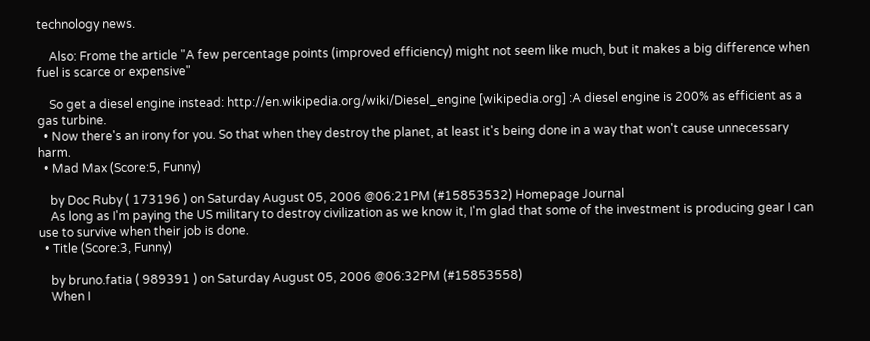technology news.

    Also: Frome the article "A few percentage points (improved efficiency) might not seem like much, but it makes a big difference when fuel is scarce or expensive"

    So get a diesel engine instead: http://en.wikipedia.org/wiki/Diesel_engine [wikipedia.org] :A diesel engine is 200% as efficient as a gas turbine.
  • Now there's an irony for you. So that when they destroy the planet, at least it's being done in a way that won't cause unnecessary harm.
  • Mad Max (Score:5, Funny)

    by Doc Ruby ( 173196 ) on Saturday August 05, 2006 @06:21PM (#15853532) Homepage Journal
    As long as I'm paying the US military to destroy civilization as we know it, I'm glad that some of the investment is producing gear I can use to survive when their job is done.
  • Title (Score:3, Funny)

    by bruno.fatia ( 989391 ) on Saturday August 05, 2006 @06:32PM (#15853558)
    When I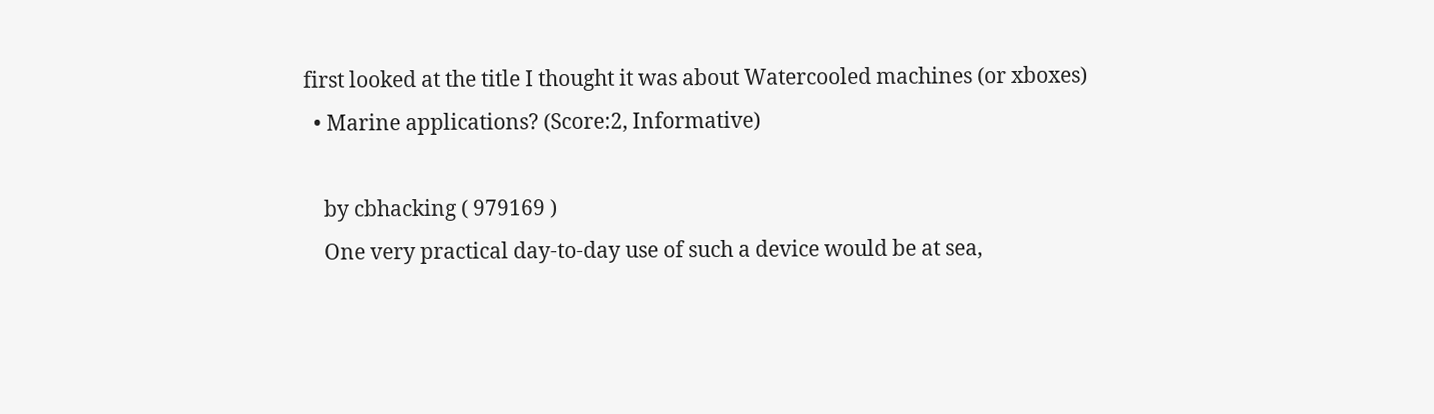first looked at the title I thought it was about Watercooled machines (or xboxes)
  • Marine applications? (Score:2, Informative)

    by cbhacking ( 979169 )
    One very practical day-to-day use of such a device would be at sea,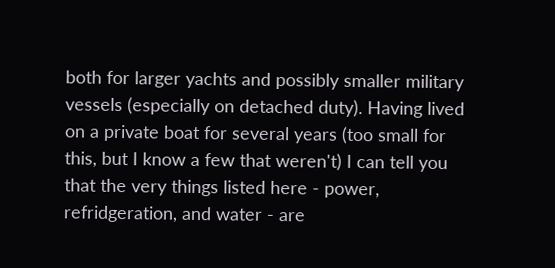both for larger yachts and possibly smaller military vessels (especially on detached duty). Having lived on a private boat for several years (too small for this, but I know a few that weren't) I can tell you that the very things listed here - power, refridgeration, and water - are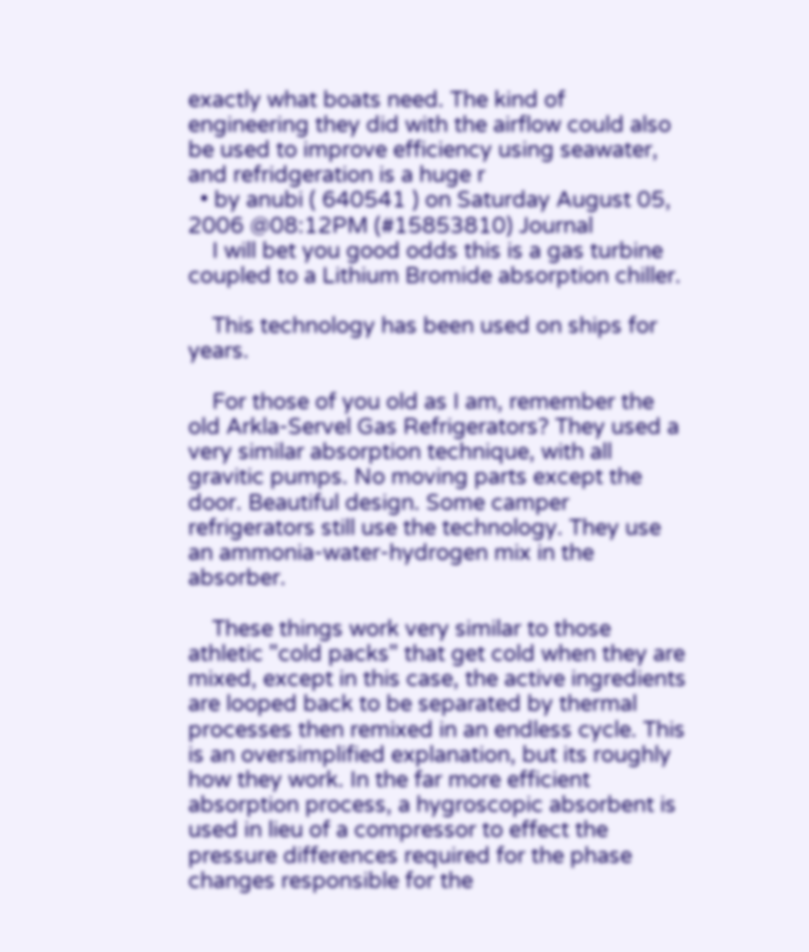exactly what boats need. The kind of engineering they did with the airflow could also be used to improve efficiency using seawater, and refridgeration is a huge r
  • by anubi ( 640541 ) on Saturday August 05, 2006 @08:12PM (#15853810) Journal
    I will bet you good odds this is a gas turbine coupled to a Lithium Bromide absorption chiller.

    This technology has been used on ships for years.

    For those of you old as I am, remember the old Arkla-Servel Gas Refrigerators? They used a very similar absorption technique, with all gravitic pumps. No moving parts except the door. Beautiful design. Some camper refrigerators still use the technology. They use an ammonia-water-hydrogen mix in the absorber.

    These things work very similar to those athletic "cold packs" that get cold when they are mixed, except in this case, the active ingredients are looped back to be separated by thermal processes then remixed in an endless cycle. This is an oversimplified explanation, but its roughly how they work. In the far more efficient absorption process, a hygroscopic absorbent is used in lieu of a compressor to effect the pressure differences required for the phase changes responsible for the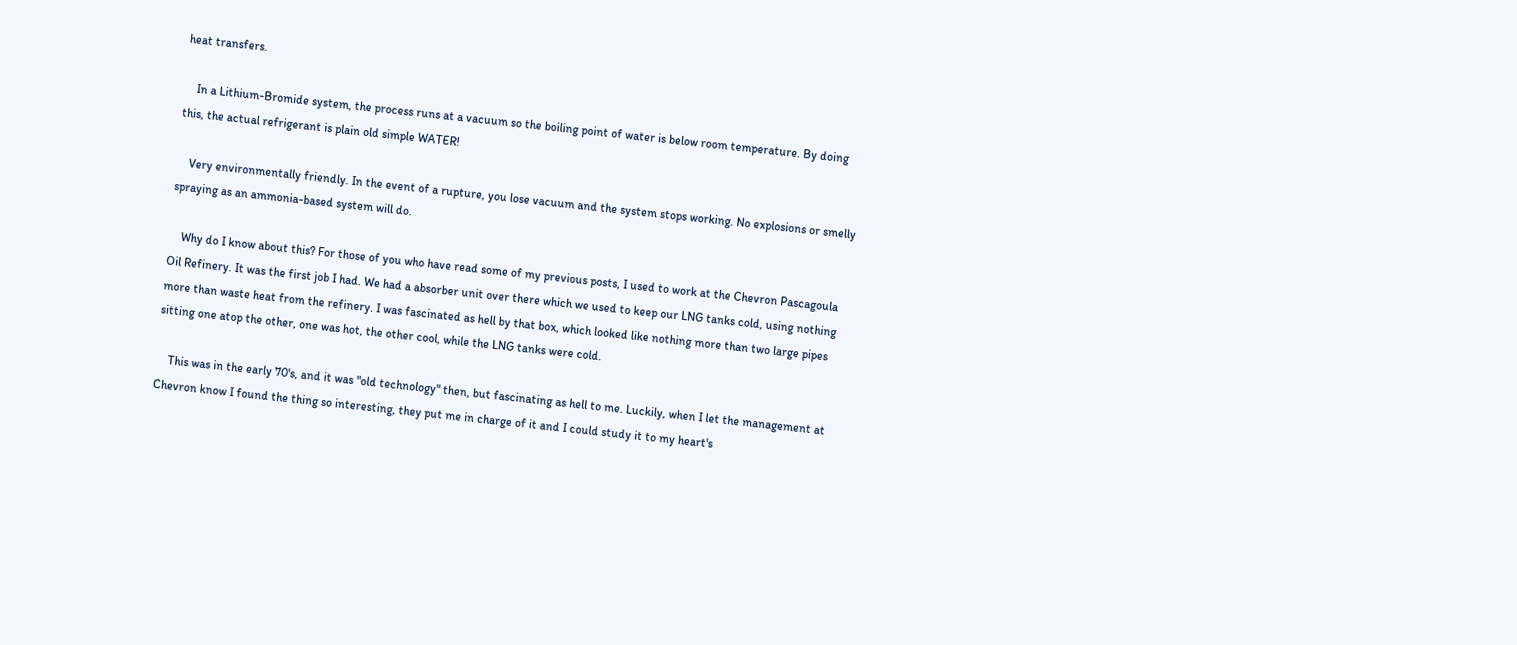heat transfers.

    In a Lithium-Bromide system, the process runs at a vacuum so the boiling point of water is below room temperature. By doing this, the actual refrigerant is plain old simple WATER!

    Very environmentally friendly. In the event of a rupture, you lose vacuum and the system stops working. No explosions or smelly spraying as an ammonia-based system will do.

    Why do I know about this? For those of you who have read some of my previous posts, I used to work at the Chevron Pascagoula Oil Refinery. It was the first job I had. We had a absorber unit over there which we used to keep our LNG tanks cold, using nothing more than waste heat from the refinery. I was fascinated as hell by that box, which looked like nothing more than two large pipes sitting one atop the other, one was hot, the other cool, while the LNG tanks were cold.

    This was in the early 70's, and it was "old technology" then, but fascinating as hell to me. Luckily, when I let the management at Chevron know I found the thing so interesting, they put me in charge of it and I could study it to my heart's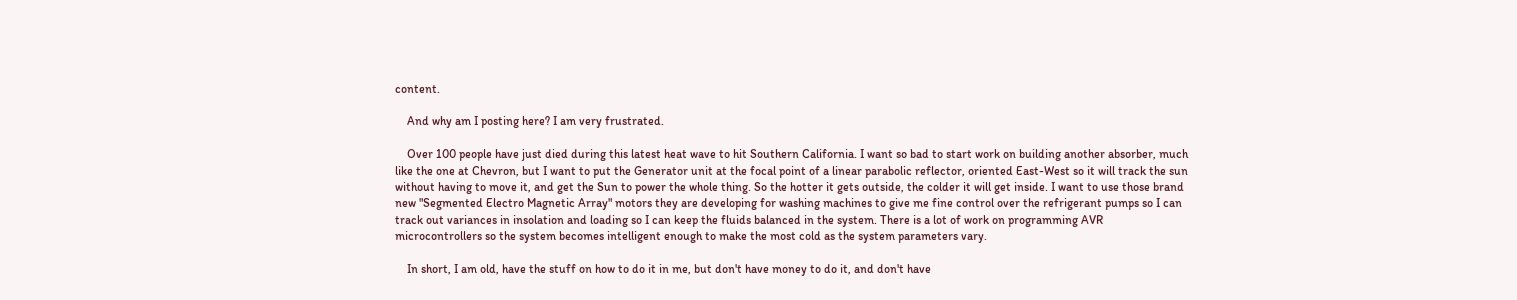content.

    And why am I posting here? I am very frustrated.

    Over 100 people have just died during this latest heat wave to hit Southern California. I want so bad to start work on building another absorber, much like the one at Chevron, but I want to put the Generator unit at the focal point of a linear parabolic reflector, oriented East-West so it will track the sun without having to move it, and get the Sun to power the whole thing. So the hotter it gets outside, the colder it will get inside. I want to use those brand new "Segmented Electro Magnetic Array" motors they are developing for washing machines to give me fine control over the refrigerant pumps so I can track out variances in insolation and loading so I can keep the fluids balanced in the system. There is a lot of work on programming AVR microcontrollers so the system becomes intelligent enough to make the most cold as the system parameters vary.

    In short, I am old, have the stuff on how to do it in me, but don't have money to do it, and don't have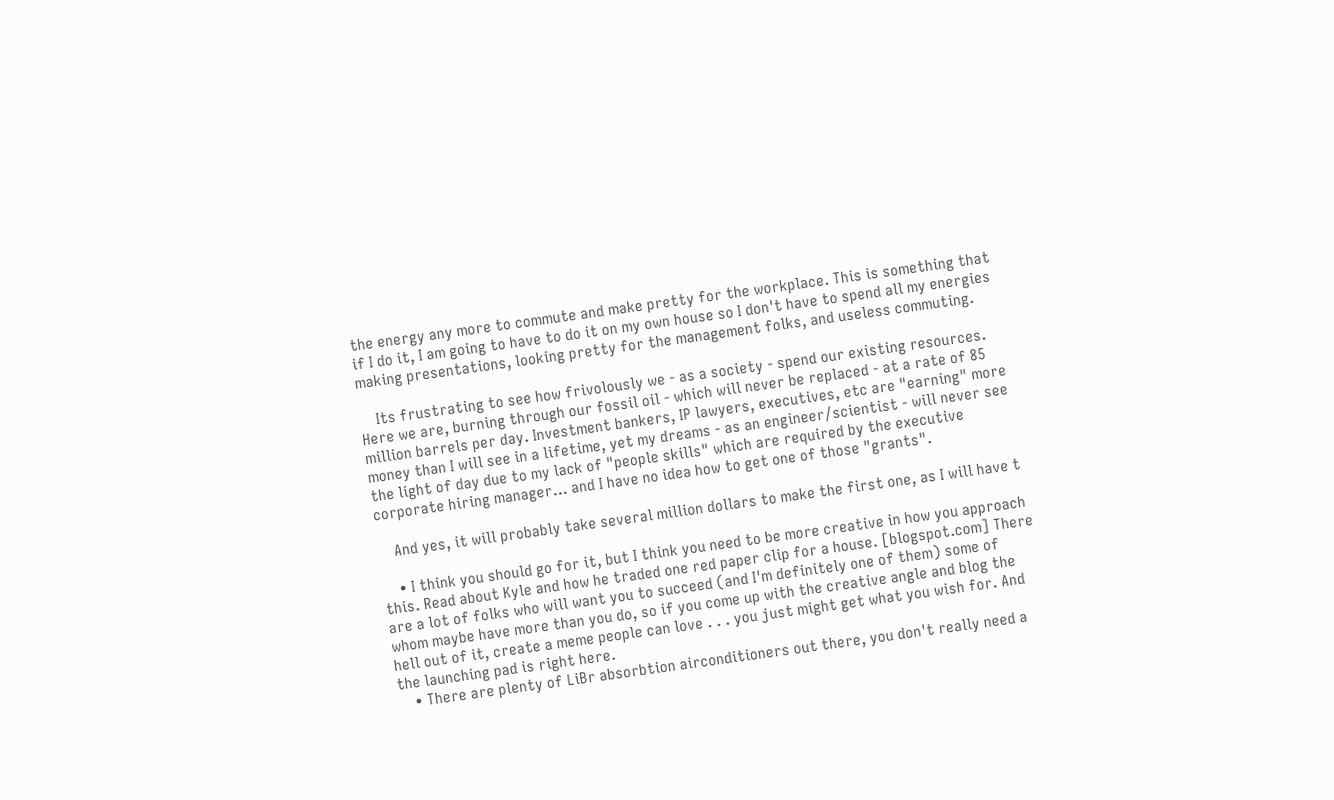the energy any more to commute and make pretty for the workplace. This is something that if I do it, I am going to have to do it on my own house so I don't have to spend all my energies making presentations, looking pretty for the management folks, and useless commuting.

    Its frustrating to see how frivolously we - as a society - spend our existing resources. Here we are, burning through our fossil oil - which will never be replaced - at a rate of 85 million barrels per day. Investment bankers, IP lawyers, executives, etc are "earning" more money than I will see in a lifetime, yet my dreams - as an engineer/scientist - will never see the light of day due to my lack of "people skills" which are required by the executive corporate hiring manager... and I have no idea how to get one of those "grants".

    And yes, it will probably take several million dollars to make the first one, as I will have t

    • I think you should go for it, but I think you need to be more creative in how you approach this. Read about Kyle and how he traded one red paper clip for a house. [blogspot.com] There are a lot of folks who will want you to succeed (and I'm definitely one of them) some of whom maybe have more than you do, so if you come up with the creative angle and blog the hell out of it, create a meme people can love . . . you just might get what you wish for. And the launching pad is right here.
    • There are plenty of LiBr absorbtion airconditioners out there, you don't really need a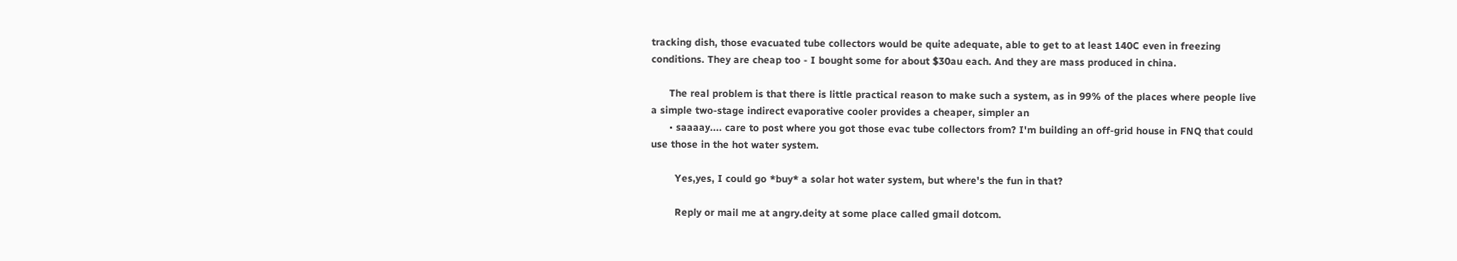tracking dish, those evacuated tube collectors would be quite adequate, able to get to at least 140C even in freezing conditions. They are cheap too - I bought some for about $30au each. And they are mass produced in china.

      The real problem is that there is little practical reason to make such a system, as in 99% of the places where people live a simple two-stage indirect evaporative cooler provides a cheaper, simpler an
      • saaaay.... care to post where you got those evac tube collectors from? I'm building an off-grid house in FNQ that could use those in the hot water system.

        Yes,yes, I could go *buy* a solar hot water system, but where's the fun in that?

        Reply or mail me at angry.deity at some place called gmail dotcom.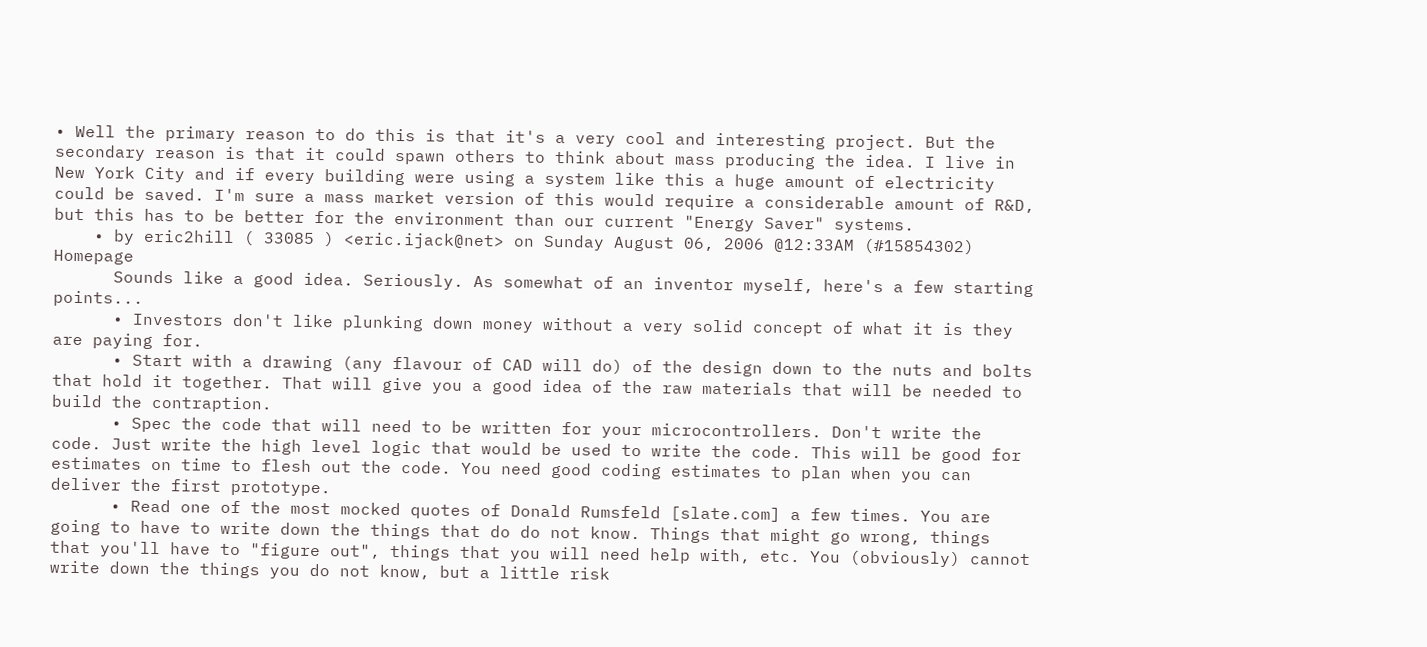• Well the primary reason to do this is that it's a very cool and interesting project. But the secondary reason is that it could spawn others to think about mass producing the idea. I live in New York City and if every building were using a system like this a huge amount of electricity could be saved. I'm sure a mass market version of this would require a considerable amount of R&D, but this has to be better for the environment than our current "Energy Saver" systems.
    • by eric2hill ( 33085 ) <eric.ijack@net> on Sunday August 06, 2006 @12:33AM (#15854302) Homepage
      Sounds like a good idea. Seriously. As somewhat of an inventor myself, here's a few starting points...
      • Investors don't like plunking down money without a very solid concept of what it is they are paying for.
      • Start with a drawing (any flavour of CAD will do) of the design down to the nuts and bolts that hold it together. That will give you a good idea of the raw materials that will be needed to build the contraption.
      • Spec the code that will need to be written for your microcontrollers. Don't write the code. Just write the high level logic that would be used to write the code. This will be good for estimates on time to flesh out the code. You need good coding estimates to plan when you can deliver the first prototype.
      • Read one of the most mocked quotes of Donald Rumsfeld [slate.com] a few times. You are going to have to write down the things that do do not know. Things that might go wrong, things that you'll have to "figure out", things that you will need help with, etc. You (obviously) cannot write down the things you do not know, but a little risk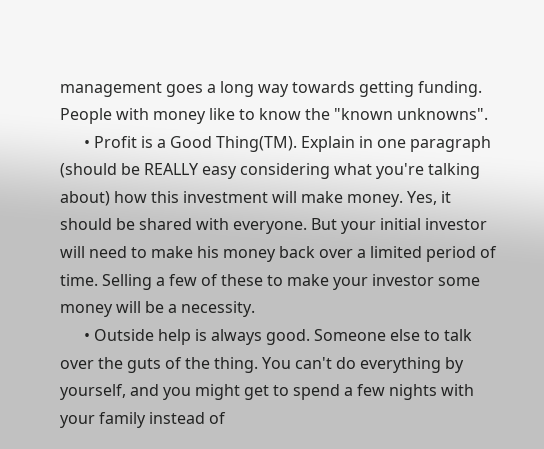management goes a long way towards getting funding. People with money like to know the "known unknowns".
      • Profit is a Good Thing(TM). Explain in one paragraph (should be REALLY easy considering what you're talking about) how this investment will make money. Yes, it should be shared with everyone. But your initial investor will need to make his money back over a limited period of time. Selling a few of these to make your investor some money will be a necessity.
      • Outside help is always good. Someone else to talk over the guts of the thing. You can't do everything by yourself, and you might get to spend a few nights with your family instead of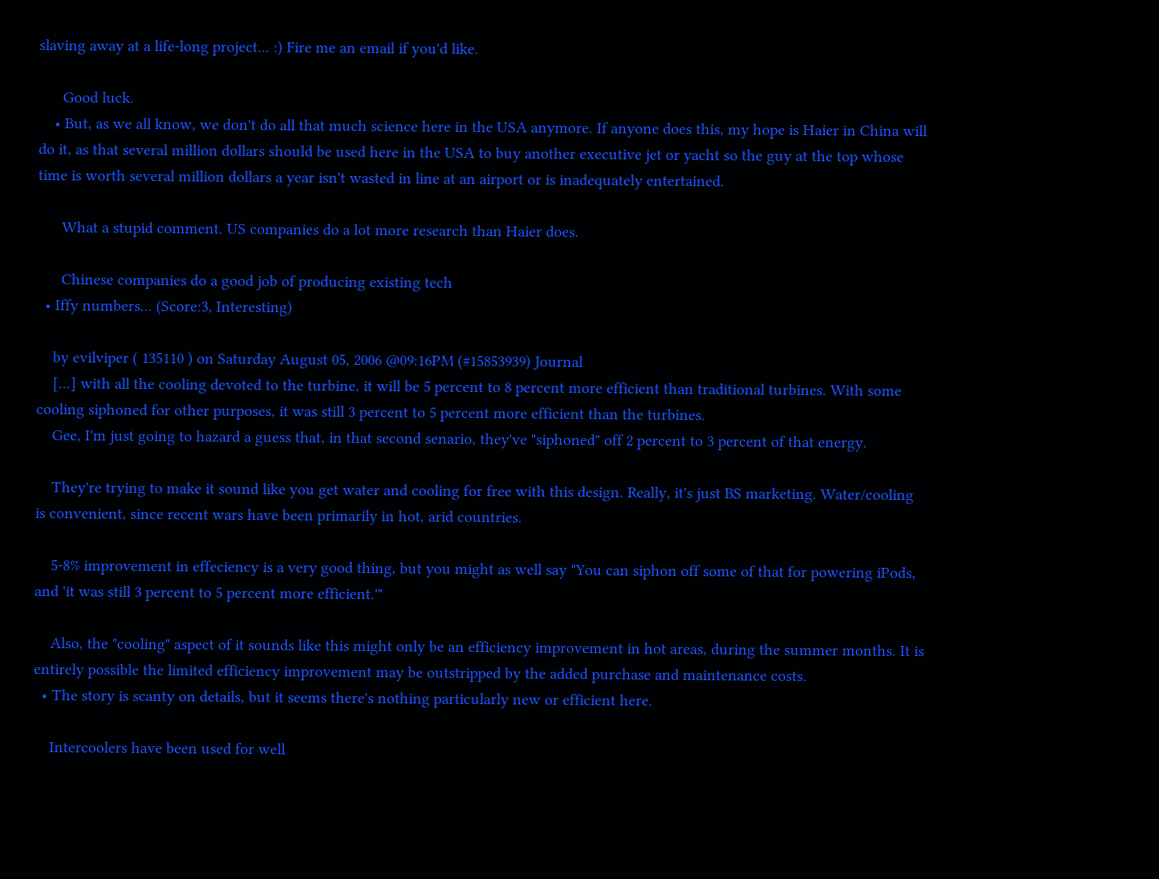slaving away at a life-long project... :) Fire me an email if you'd like.

      Good luck.
    • But, as we all know, we don't do all that much science here in the USA anymore. If anyone does this, my hope is Haier in China will do it, as that several million dollars should be used here in the USA to buy another executive jet or yacht so the guy at the top whose time is worth several million dollars a year isn't wasted in line at an airport or is inadequately entertained.

      What a stupid comment. US companies do a lot more research than Haier does.

      Chinese companies do a good job of producing existing tech
  • Iffy numbers... (Score:3, Interesting)

    by evilviper ( 135110 ) on Saturday August 05, 2006 @09:16PM (#15853939) Journal
    [...] with all the cooling devoted to the turbine, it will be 5 percent to 8 percent more efficient than traditional turbines. With some cooling siphoned for other purposes, it was still 3 percent to 5 percent more efficient than the turbines.
    Gee, I'm just going to hazard a guess that, in that second senario, they've "siphoned" off 2 percent to 3 percent of that energy.

    They're trying to make it sound like you get water and cooling for free with this design. Really, it's just BS marketing. Water/cooling is convenient, since recent wars have been primarily in hot, arid countries.

    5-8% improvement in effeciency is a very good thing, but you might as well say "You can siphon off some of that for powering iPods, and 'it was still 3 percent to 5 percent more efficient.'"

    Also, the "cooling" aspect of it sounds like this might only be an efficiency improvement in hot areas, during the summer months. It is entirely possible the limited efficiency improvement may be outstripped by the added purchase and maintenance costs.
  • The story is scanty on details, but it seems there's nothing particularly new or efficient here.

    Intercoolers have been used for well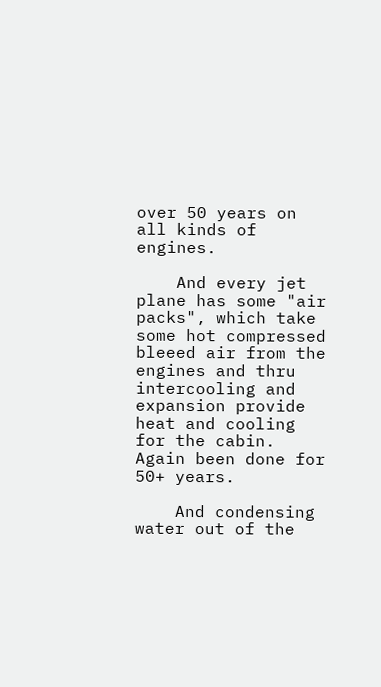over 50 years on all kinds of engines.

    And every jet plane has some "air packs", which take some hot compressed bleeed air from the engines and thru intercooling and expansion provide heat and cooling for the cabin. Again been done for 50+ years.

    And condensing water out of the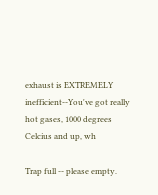exhaust is EXTREMELY inefficient--You've got really hot gases, 1000 degrees Celcius and up, wh

Trap full -- please empty.